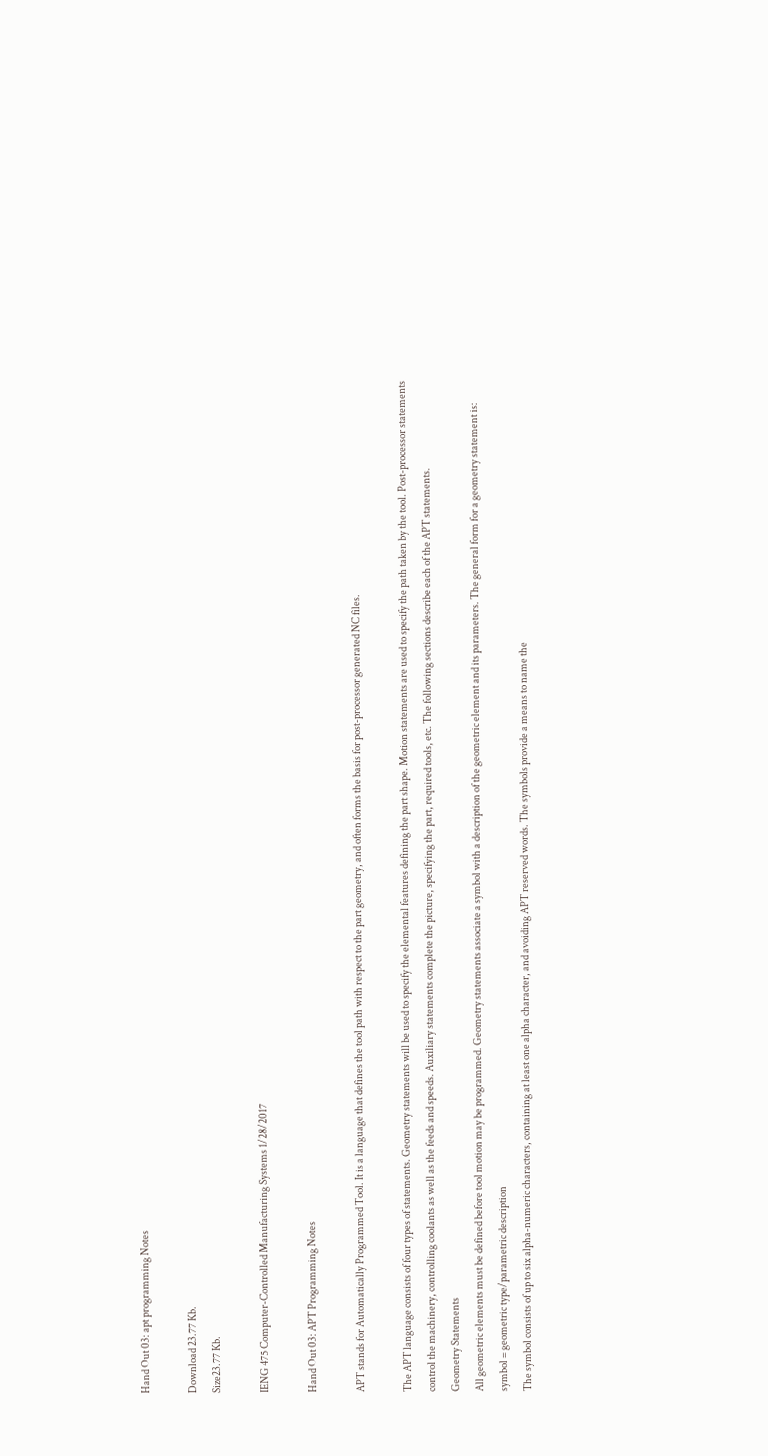Hand Out 03: apt programming Notes

Download 23.77 Kb.
Size23.77 Kb.

IENG 475 Computer-Controlled Manufacturing Systems 1/28/2017

Hand Out 03: APT Programming Notes

APT stands for Automatically Programmed Tool. It is a language that defines the tool path with respect to the part geometry, and often forms the basis for post-processor generated NC files.

The APT language consists of four types of statements. Geometry statements will be used to specify the elemental features defining the part shape. Motion statements are used to specify the path taken by the tool. Post-processor statements control the machinery, controlling coolants as well as the feeds and speeds. Auxiliary statements complete the picture, specifying the part, required tools, etc. The following sections describe each of the APT statements.
Geometry Statements
All geometric elements must be defined before tool motion may be programmed. Geometry statements associate a symbol with a description of the geometric element and its parameters. The general form for a geometry statement is:
symbol = geometric type/parametric description
The symbol consists of up to six alpha-numeric characters, containing at least one alpha character, and avoiding APT reserved words. The symbols provide a means to name the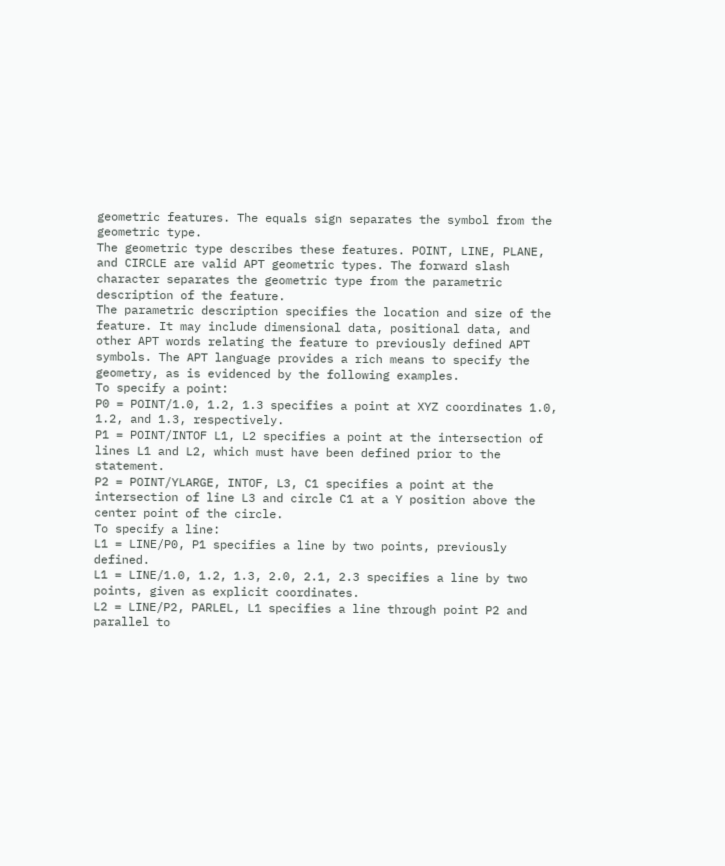geometric features. The equals sign separates the symbol from the geometric type.
The geometric type describes these features. POINT, LINE, PLANE, and CIRCLE are valid APT geometric types. The forward slash character separates the geometric type from the parametric description of the feature.
The parametric description specifies the location and size of the feature. It may include dimensional data, positional data, and other APT words relating the feature to previously defined APT symbols. The APT language provides a rich means to specify the geometry, as is evidenced by the following examples.
To specify a point:
P0 = POINT/1.0, 1.2, 1.3 specifies a point at XYZ coordinates 1.0, 1.2, and 1.3, respectively.
P1 = POINT/INTOF L1, L2 specifies a point at the intersection of lines L1 and L2, which must have been defined prior to the statement.
P2 = POINT/YLARGE, INTOF, L3, C1 specifies a point at the intersection of line L3 and circle C1 at a Y position above the center point of the circle.
To specify a line:
L1 = LINE/P0, P1 specifies a line by two points, previously defined.
L1 = LINE/1.0, 1.2, 1.3, 2.0, 2.1, 2.3 specifies a line by two points, given as explicit coordinates.
L2 = LINE/P2, PARLEL, L1 specifies a line through point P2 and parallel to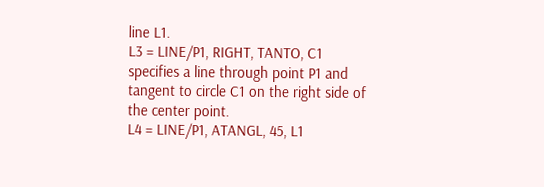line L1.
L3 = LINE/P1, RIGHT, TANTO, C1 specifies a line through point P1 and tangent to circle C1 on the right side of the center point.
L4 = LINE/P1, ATANGL, 45, L1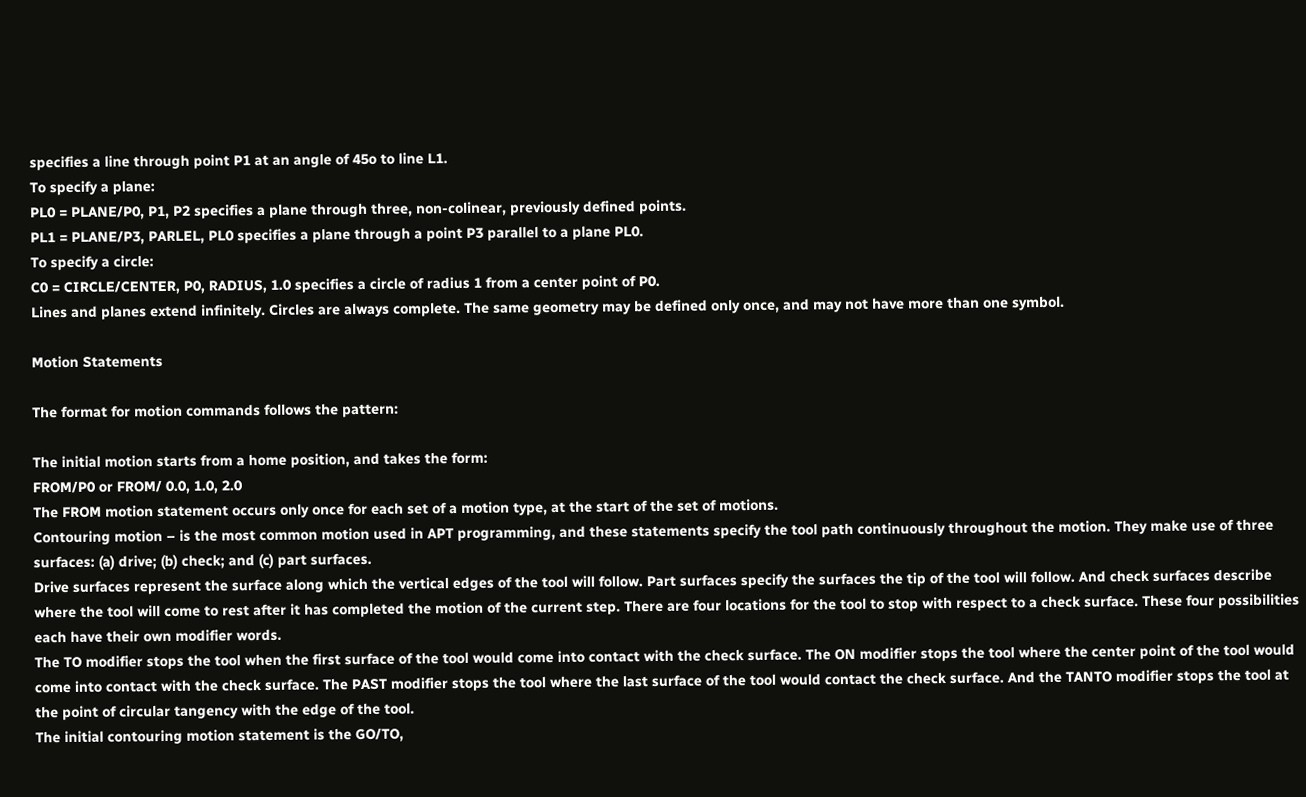specifies a line through point P1 at an angle of 45o to line L1.
To specify a plane:
PL0 = PLANE/P0, P1, P2 specifies a plane through three, non-colinear, previously defined points.
PL1 = PLANE/P3, PARLEL, PL0 specifies a plane through a point P3 parallel to a plane PL0.
To specify a circle:
C0 = CIRCLE/CENTER, P0, RADIUS, 1.0 specifies a circle of radius 1 from a center point of P0.
Lines and planes extend infinitely. Circles are always complete. The same geometry may be defined only once, and may not have more than one symbol.

Motion Statements

The format for motion commands follows the pattern:

The initial motion starts from a home position, and takes the form:
FROM/P0 or FROM/ 0.0, 1.0, 2.0
The FROM motion statement occurs only once for each set of a motion type, at the start of the set of motions.
Contouring motion – is the most common motion used in APT programming, and these statements specify the tool path continuously throughout the motion. They make use of three surfaces: (a) drive; (b) check; and (c) part surfaces.
Drive surfaces represent the surface along which the vertical edges of the tool will follow. Part surfaces specify the surfaces the tip of the tool will follow. And check surfaces describe where the tool will come to rest after it has completed the motion of the current step. There are four locations for the tool to stop with respect to a check surface. These four possibilities each have their own modifier words.
The TO modifier stops the tool when the first surface of the tool would come into contact with the check surface. The ON modifier stops the tool where the center point of the tool would come into contact with the check surface. The PAST modifier stops the tool where the last surface of the tool would contact the check surface. And the TANTO modifier stops the tool at the point of circular tangency with the edge of the tool.
The initial contouring motion statement is the GO/TO,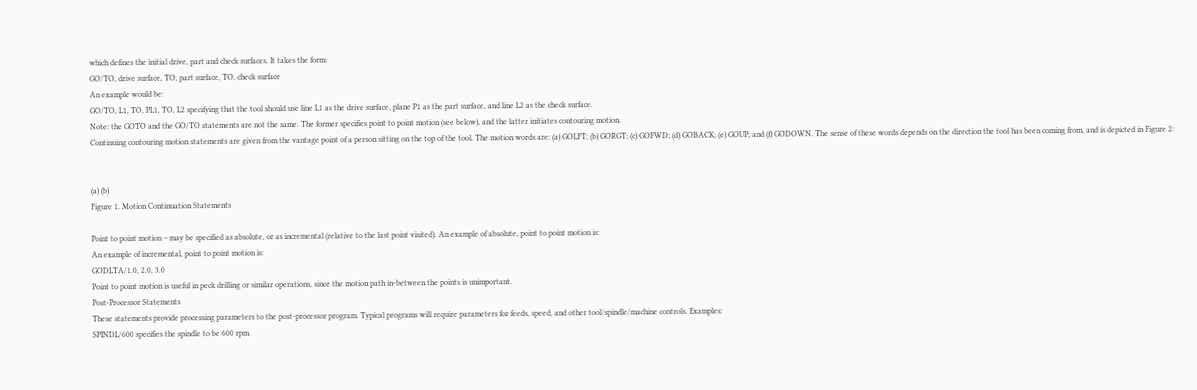which defines the initial drive, part and check surfaces. It takes the form:
GO/TO, drive surface, TO, part surface, TO, check surface
An example would be:
GO/TO, L1, TO, PL1, TO, L2 specifying that the tool should use line L1 as the drive surface, plane P1 as the part surface, and line L2 as the check surface.
Note: the GOTO and the GO/TO statements are not the same. The former specifies point to point motion (see below), and the latter initiates contouring motion.
Continuing contouring motion statements are given from the vantage point of a person sitting on the top of the tool. The motion words are: (a) GOLFT; (b) GORGT; (c) GOFWD; (d) GOBACK; (e) GOUP; and (f) GODOWN. The sense of these words depends on the direction the tool has been coming from, and is depicted in Figure 2:


(a) (b)
Figure 1. Motion Continuation Statements

Point to point motion – may be specified as absolute, or as incremental (relative to the last point visited). An example of absolute, point to point motion is:
An example of incremental, point to point motion is:
GODLTA/1.0, 2.0, 3.0
Point to point motion is useful in peck drilling or similar operations, since the motion path in-between the points is unimportant.
Post-Processor Statements
These statements provide processing parameters to the post-processor program. Typical programs will require parameters for feeds, speed, and other tool/spindle/machine controls. Examples:
SPINDL/600 specifies the spindle to be 600 rpm.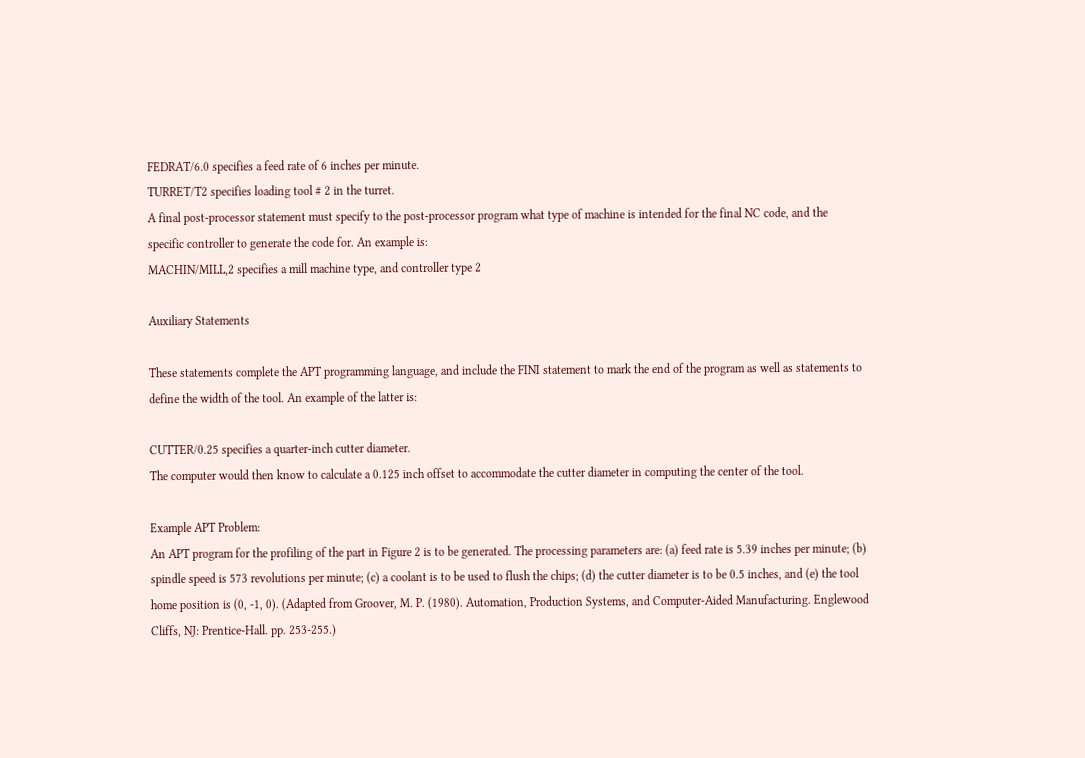FEDRAT/6.0 specifies a feed rate of 6 inches per minute.
TURRET/T2 specifies loading tool # 2 in the turret.
A final post-processor statement must specify to the post-processor program what type of machine is intended for the final NC code, and the specific controller to generate the code for. An example is:
MACHIN/MILL,2 specifies a mill machine type, and controller type 2

Auxiliary Statements

These statements complete the APT programming language, and include the FINI statement to mark the end of the program as well as statements to define the width of the tool. An example of the latter is:

CUTTER/0.25 specifies a quarter-inch cutter diameter.
The computer would then know to calculate a 0.125 inch offset to accommodate the cutter diameter in computing the center of the tool.

Example APT Problem:
An APT program for the profiling of the part in Figure 2 is to be generated. The processing parameters are: (a) feed rate is 5.39 inches per minute; (b) spindle speed is 573 revolutions per minute; (c) a coolant is to be used to flush the chips; (d) the cutter diameter is to be 0.5 inches, and (e) the tool home position is (0, -1, 0). (Adapted from Groover, M. P. (1980). Automation, Production Systems, and Computer-Aided Manufacturing. Englewood Cliffs, NJ: Prentice-Hall. pp. 253-255.)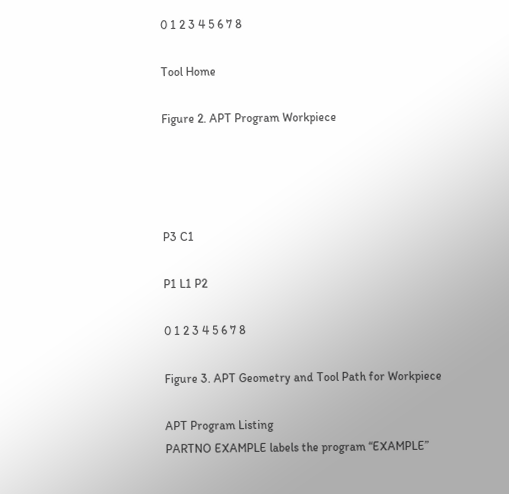0 1 2 3 4 5 6 7 8

Tool Home

Figure 2. APT Program Workpiece




P3 C1

P1 L1 P2

0 1 2 3 4 5 6 7 8

Figure 3. APT Geometry and Tool Path for Workpiece

APT Program Listing
PARTNO EXAMPLE labels the program “EXAMPLE”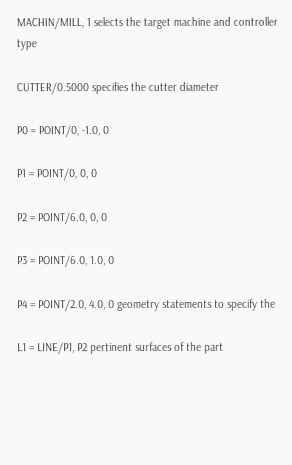MACHIN/MILL, 1 selects the target machine and controller type

CUTTER/0.5000 specifies the cutter diameter

P0 = POINT/0, -1.0, 0

P1 = POINT/0, 0, 0

P2 = POINT/6.0, 0, 0

P3 = POINT/6.0, 1.0, 0

P4 = POINT/2.0, 4.0, 0 geometry statements to specify the

L1 = LINE/P1, P2 pertinent surfaces of the part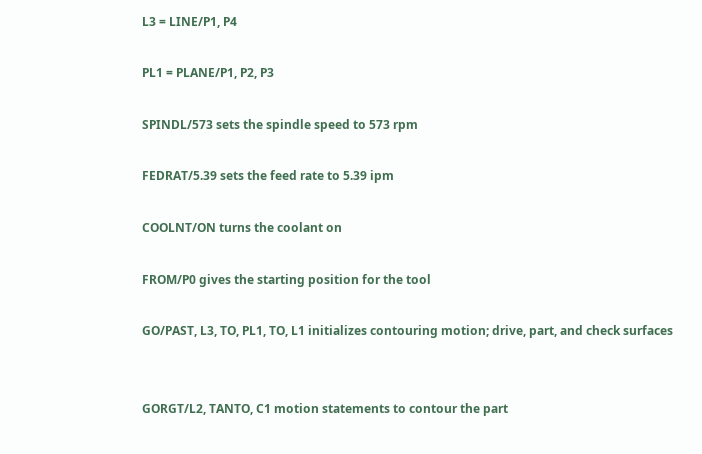L3 = LINE/P1, P4

PL1 = PLANE/P1, P2, P3

SPINDL/573 sets the spindle speed to 573 rpm

FEDRAT/5.39 sets the feed rate to 5.39 ipm

COOLNT/ON turns the coolant on

FROM/P0 gives the starting position for the tool

GO/PAST, L3, TO, PL1, TO, L1 initializes contouring motion; drive, part, and check surfaces


GORGT/L2, TANTO, C1 motion statements to contour the part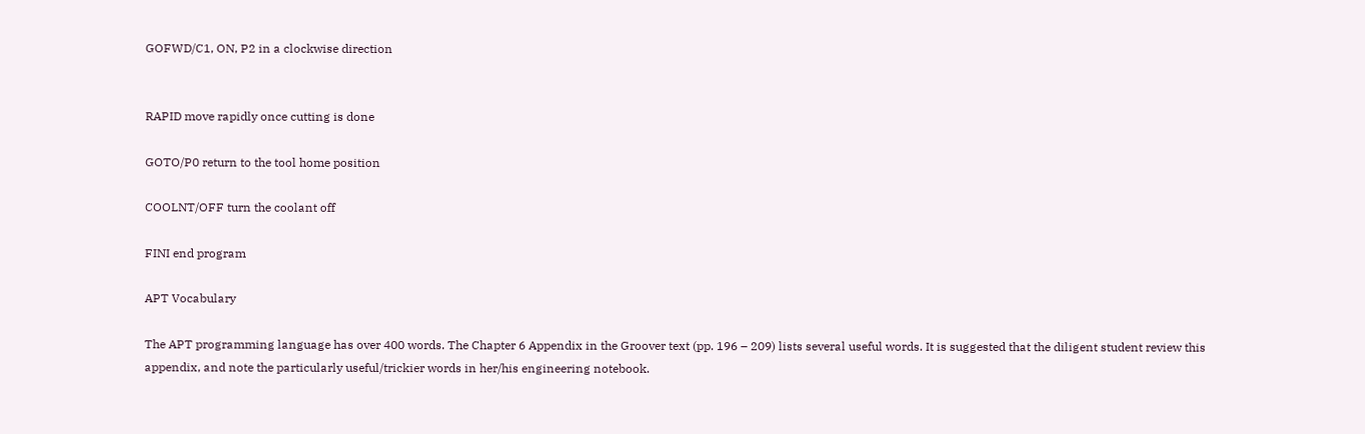GOFWD/C1, ON, P2 in a clockwise direction


RAPID move rapidly once cutting is done

GOTO/P0 return to the tool home position

COOLNT/OFF turn the coolant off

FINI end program

APT Vocabulary

The APT programming language has over 400 words. The Chapter 6 Appendix in the Groover text (pp. 196 – 209) lists several useful words. It is suggested that the diligent student review this appendix, and note the particularly useful/trickier words in her/his engineering notebook.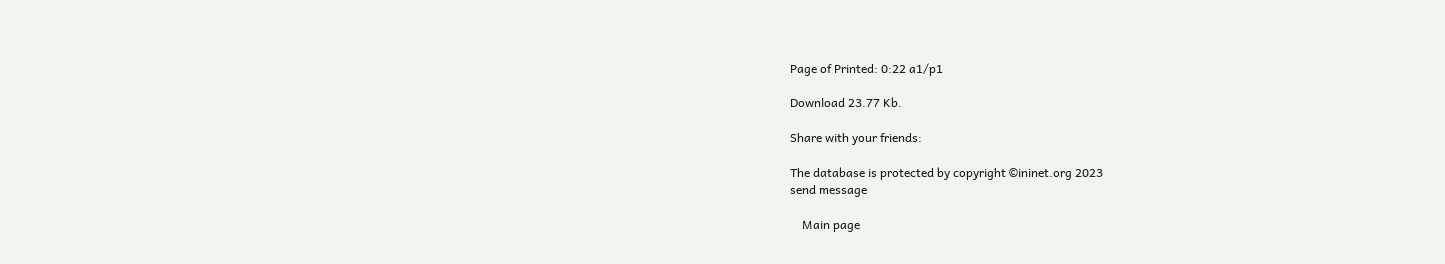Page of Printed: 0:22 a1/p1

Download 23.77 Kb.

Share with your friends:

The database is protected by copyright ©ininet.org 2023
send message

    Main page